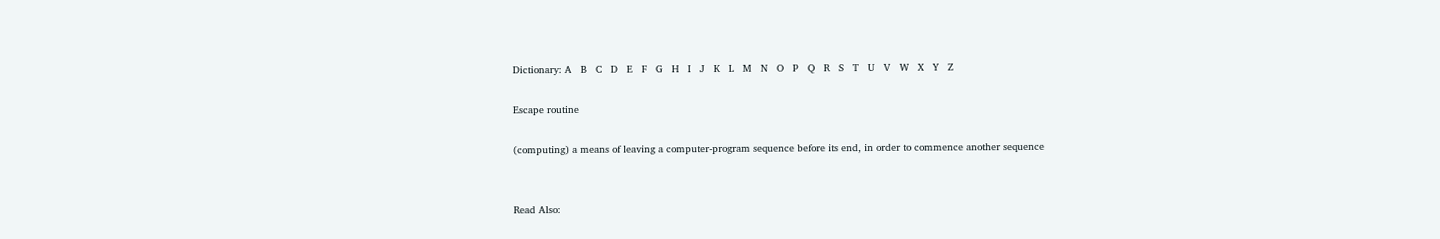Dictionary: A   B   C   D   E   F   G   H   I   J   K   L   M   N   O   P   Q   R   S   T   U   V   W   X   Y   Z

Escape routine

(computing) a means of leaving a computer-program sequence before its end, in order to commence another sequence


Read Also: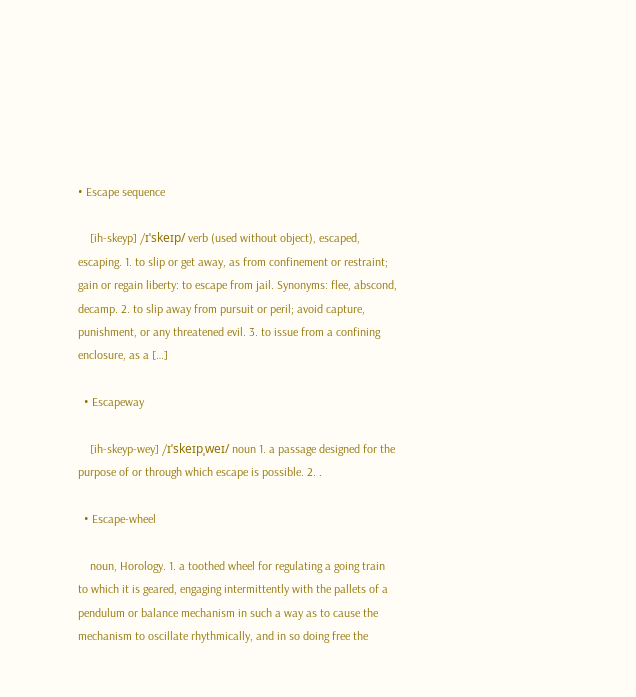• Escape sequence

    [ih-skeyp] /ɪˈskeɪp/ verb (used without object), escaped, escaping. 1. to slip or get away, as from confinement or restraint; gain or regain liberty: to escape from jail. Synonyms: flee, abscond, decamp. 2. to slip away from pursuit or peril; avoid capture, punishment, or any threatened evil. 3. to issue from a confining enclosure, as a […]

  • Escapeway

    [ih-skeyp-wey] /ɪˈskeɪpˌweɪ/ noun 1. a passage designed for the purpose of or through which escape is possible. 2. .

  • Escape-wheel

    noun, Horology. 1. a toothed wheel for regulating a going train to which it is geared, engaging intermittently with the pallets of a pendulum or balance mechanism in such a way as to cause the mechanism to oscillate rhythmically, and in so doing free the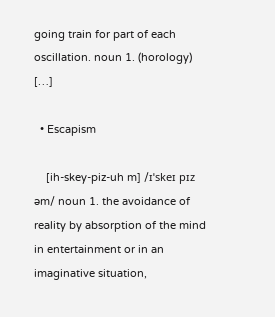going train for part of each oscillation. noun 1. (horology) […]

  • Escapism

    [ih-skey-piz-uh m] /ɪˈskeɪ pɪz əm/ noun 1. the avoidance of reality by absorption of the mind in entertainment or in an imaginative situation,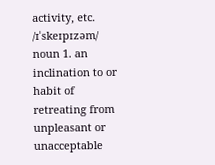activity, etc. /ɪˈskeɪpɪzəm/ noun 1. an inclination to or habit of retreating from unpleasant or unacceptable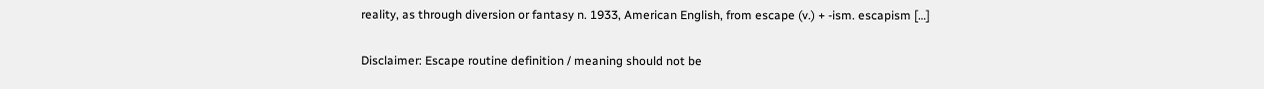reality, as through diversion or fantasy n. 1933, American English, from escape (v.) + -ism. escapism […]

Disclaimer: Escape routine definition / meaning should not be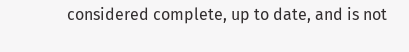considered complete, up to date, and is not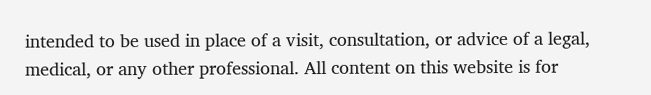intended to be used in place of a visit, consultation, or advice of a legal, medical, or any other professional. All content on this website is for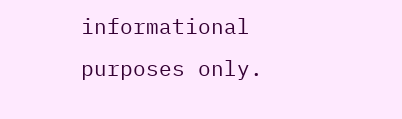informational purposes only.